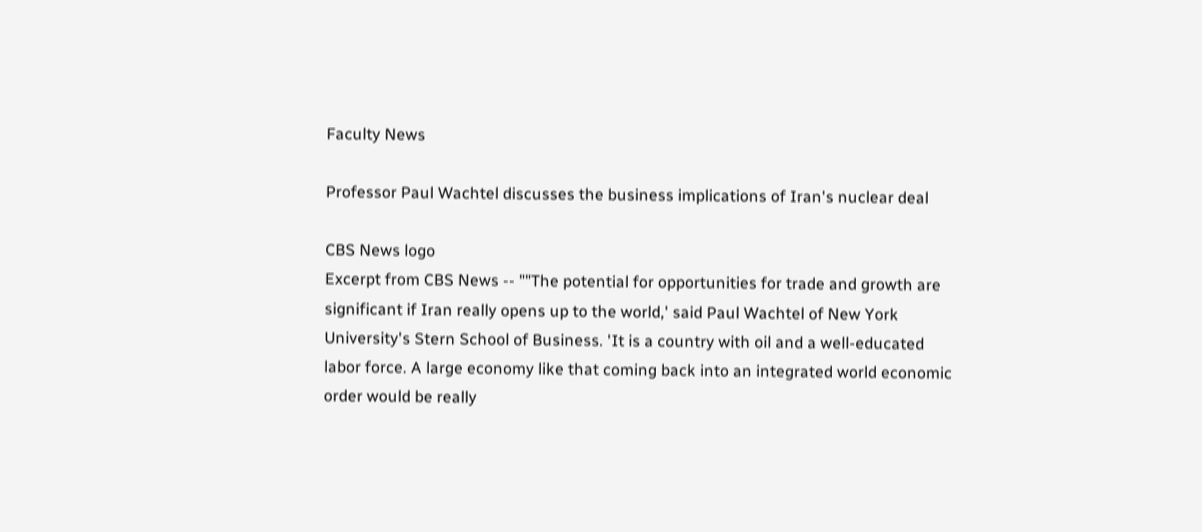Faculty News

Professor Paul Wachtel discusses the business implications of Iran's nuclear deal

CBS News logo
Excerpt from CBS News -- ""The potential for opportunities for trade and growth are significant if Iran really opens up to the world,' said Paul Wachtel of New York University's Stern School of Business. 'It is a country with oil and a well-educated labor force. A large economy like that coming back into an integrated world economic order would be really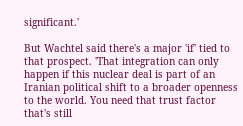significant.'

But Wachtel said there's a major 'if' tied to that prospect. 'That integration can only happen if this nuclear deal is part of an Iranian political shift to a broader openness to the world. You need that trust factor that's still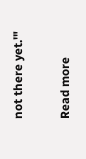not there yet.'"

Read more